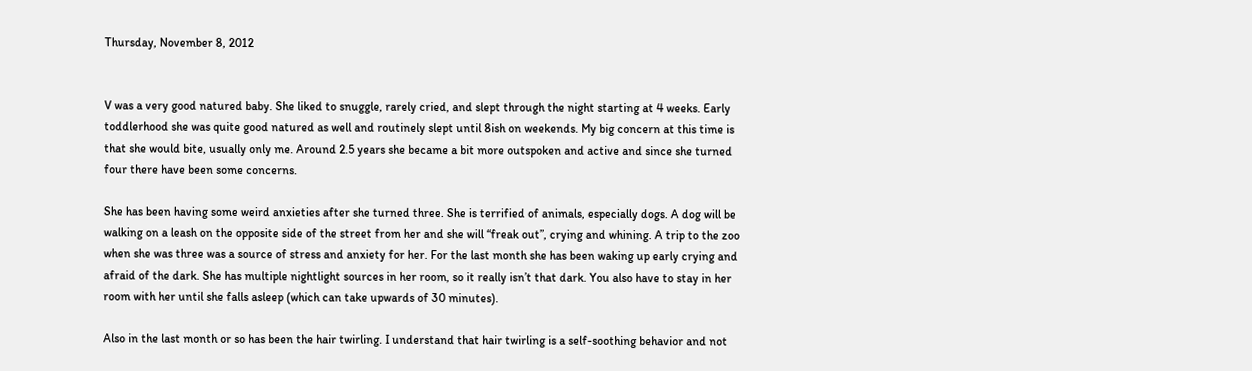Thursday, November 8, 2012


V was a very good natured baby. She liked to snuggle, rarely cried, and slept through the night starting at 4 weeks. Early toddlerhood she was quite good natured as well and routinely slept until 8ish on weekends. My big concern at this time is that she would bite, usually only me. Around 2.5 years she became a bit more outspoken and active and since she turned four there have been some concerns.

She has been having some weird anxieties after she turned three. She is terrified of animals, especially dogs. A dog will be walking on a leash on the opposite side of the street from her and she will “freak out”, crying and whining. A trip to the zoo when she was three was a source of stress and anxiety for her. For the last month she has been waking up early crying and afraid of the dark. She has multiple nightlight sources in her room, so it really isn’t that dark. You also have to stay in her room with her until she falls asleep (which can take upwards of 30 minutes).

Also in the last month or so has been the hair twirling. I understand that hair twirling is a self-soothing behavior and not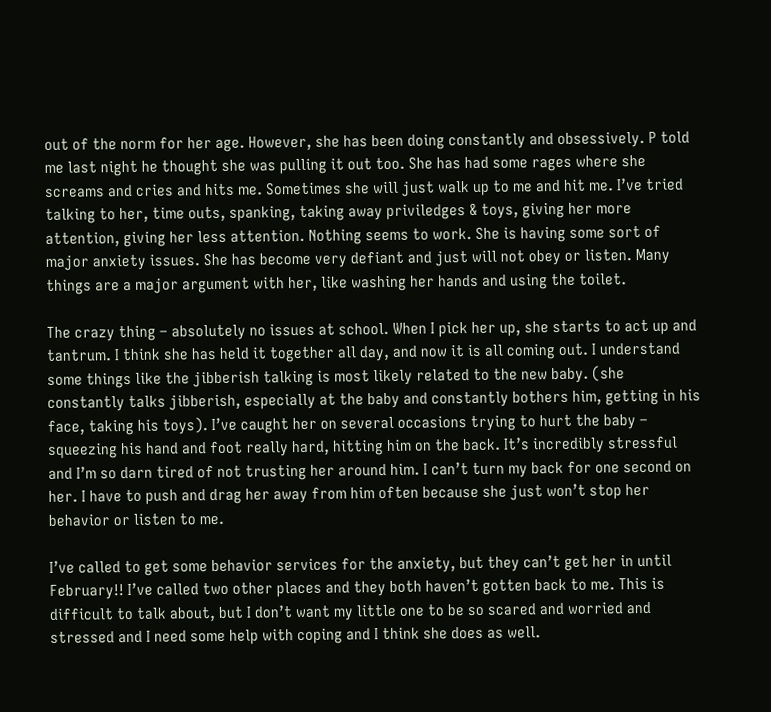out of the norm for her age. However, she has been doing constantly and obsessively. P told me last night he thought she was pulling it out too. She has had some rages where she screams and cries and hits me. Sometimes she will just walk up to me and hit me. I’ve tried talking to her, time outs, spanking, taking away priviledges & toys, giving her more attention, giving her less attention. Nothing seems to work. She is having some sort of major anxiety issues. She has become very defiant and just will not obey or listen. Many things are a major argument with her, like washing her hands and using the toilet.

The crazy thing – absolutely no issues at school. When I pick her up, she starts to act up and tantrum. I think she has held it together all day, and now it is all coming out. I understand some things like the jibberish talking is most likely related to the new baby. (she constantly talks jibberish, especially at the baby and constantly bothers him, getting in his face, taking his toys). I’ve caught her on several occasions trying to hurt the baby – squeezing his hand and foot really hard, hitting him on the back. It’s incredibly stressful and I’m so darn tired of not trusting her around him. I can’t turn my back for one second on her. I have to push and drag her away from him often because she just won’t stop her behavior or listen to me.

I’ve called to get some behavior services for the anxiety, but they can’t get her in until February!! I’ve called two other places and they both haven’t gotten back to me. This is difficult to talk about, but I don’t want my little one to be so scared and worried and stressed and I need some help with coping and I think she does as well.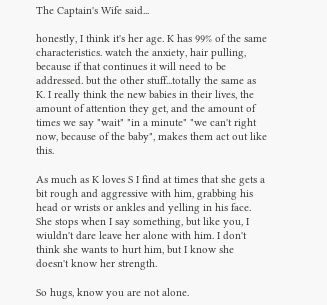The Captain's Wife said...

honestly, I think it's her age. K has 99% of the same characteristics. watch the anxiety, hair pulling, because if that continues it will need to be addressed. but the other stuff...totally the same as K. I really think the new babies in their lives, the amount of attention they get, and the amount of times we say "wait" "in a minute" "we can't right now, because of the baby", makes them act out like this.

As much as K loves S I find at times that she gets a bit rough and aggressive with him, grabbing his head or wrists or ankles and yelling in his face. She stops when I say something, but like you, I wiuldn't dare leave her alone with him. I don't think she wants to hurt him, but I know she doesn't know her strength.

So hugs, know you are not alone.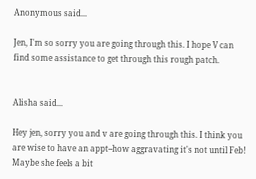Anonymous said...

Jen, I'm so sorry you are going through this. I hope V can find some assistance to get through this rough patch.


Alisha said...

Hey jen, sorry you and v are going through this. I think you are wise to have an appt--how aggravating it's not until Feb! Maybe she feels a bit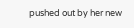pushed out by her new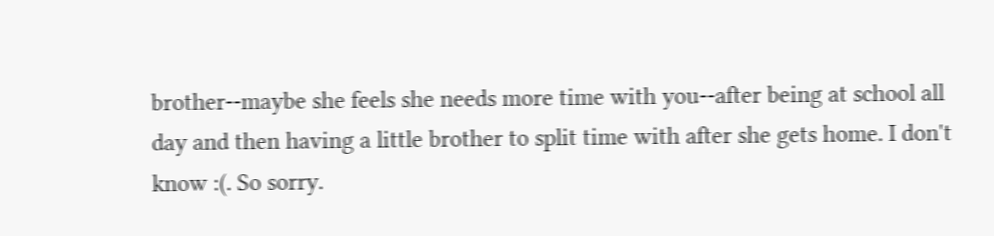brother--maybe she feels she needs more time with you--after being at school all day and then having a little brother to split time with after she gets home. I don't know :(. So sorry.